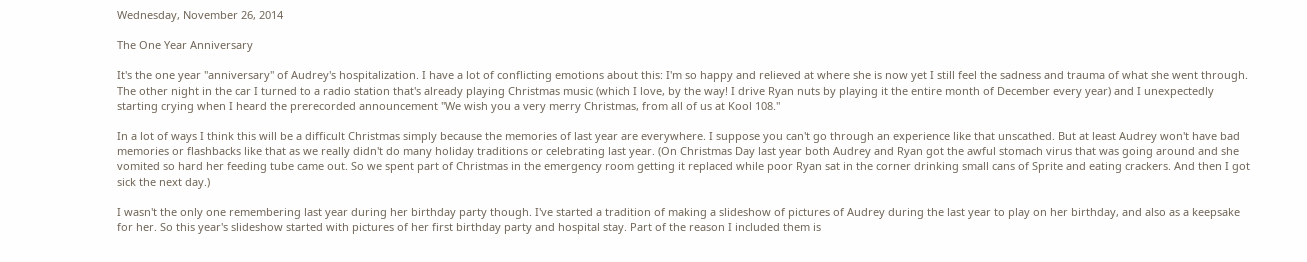Wednesday, November 26, 2014

The One Year Anniversary

It's the one year "anniversary" of Audrey's hospitalization. I have a lot of conflicting emotions about this: I'm so happy and relieved at where she is now yet I still feel the sadness and trauma of what she went through. The other night in the car I turned to a radio station that's already playing Christmas music (which I love, by the way! I drive Ryan nuts by playing it the entire month of December every year) and I unexpectedly starting crying when I heard the prerecorded announcement "We wish you a very merry Christmas, from all of us at Kool 108."

In a lot of ways I think this will be a difficult Christmas simply because the memories of last year are everywhere. I suppose you can't go through an experience like that unscathed. But at least Audrey won't have bad memories or flashbacks like that as we really didn't do many holiday traditions or celebrating last year. (On Christmas Day last year both Audrey and Ryan got the awful stomach virus that was going around and she vomited so hard her feeding tube came out. So we spent part of Christmas in the emergency room getting it replaced while poor Ryan sat in the corner drinking small cans of Sprite and eating crackers. And then I got sick the next day.)

I wasn't the only one remembering last year during her birthday party though. I've started a tradition of making a slideshow of pictures of Audrey during the last year to play on her birthday, and also as a keepsake for her. So this year's slideshow started with pictures of her first birthday party and hospital stay. Part of the reason I included them is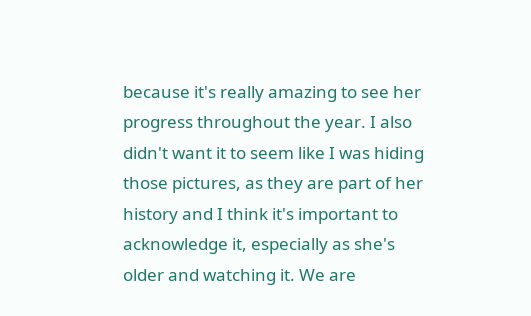because it's really amazing to see her progress throughout the year. I also didn't want it to seem like I was hiding those pictures, as they are part of her history and I think it's important to acknowledge it, especially as she's older and watching it. We are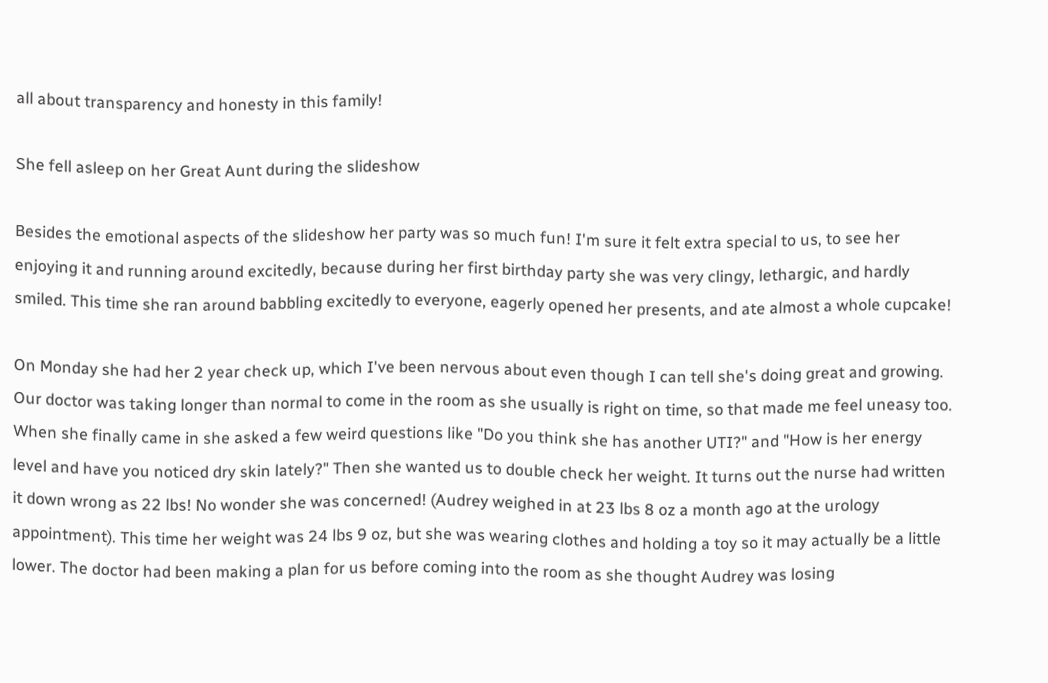all about transparency and honesty in this family!

She fell asleep on her Great Aunt during the slideshow

Besides the emotional aspects of the slideshow her party was so much fun! I'm sure it felt extra special to us, to see her enjoying it and running around excitedly, because during her first birthday party she was very clingy, lethargic, and hardly smiled. This time she ran around babbling excitedly to everyone, eagerly opened her presents, and ate almost a whole cupcake!

On Monday she had her 2 year check up, which I've been nervous about even though I can tell she's doing great and growing. Our doctor was taking longer than normal to come in the room as she usually is right on time, so that made me feel uneasy too. When she finally came in she asked a few weird questions like "Do you think she has another UTI?" and "How is her energy level and have you noticed dry skin lately?" Then she wanted us to double check her weight. It turns out the nurse had written it down wrong as 22 lbs! No wonder she was concerned! (Audrey weighed in at 23 lbs 8 oz a month ago at the urology appointment). This time her weight was 24 lbs 9 oz, but she was wearing clothes and holding a toy so it may actually be a little lower. The doctor had been making a plan for us before coming into the room as she thought Audrey was losing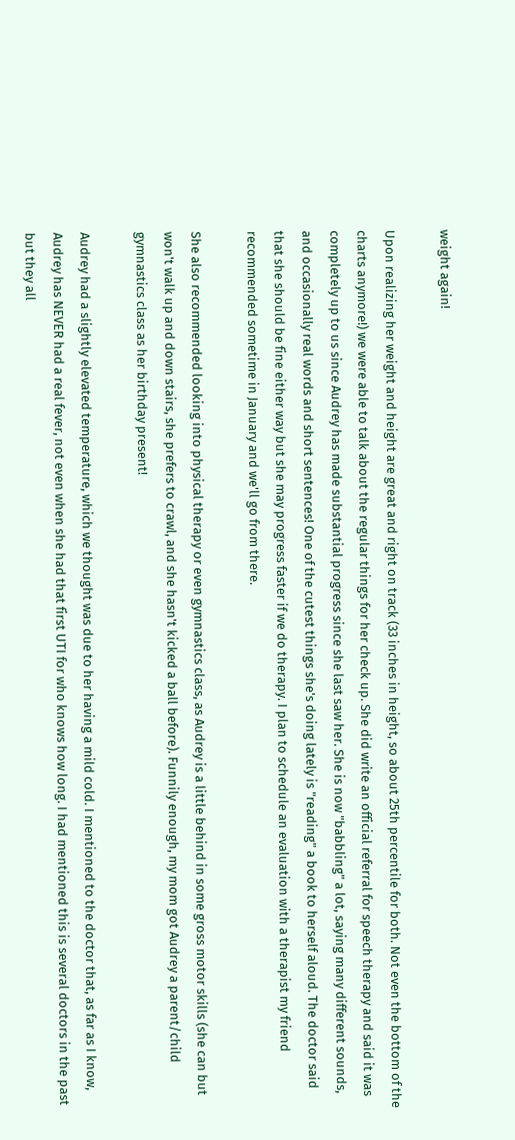weight again!

Upon realizing her weight and height are great and right on track (33 inches in height, so about 25th percentile for both. Not even the bottom of the charts anymore!) we were able to talk about the regular things for her check up. She did write an official referral for speech therapy and said it was completely up to us since Audrey has made substantial progress since she last saw her. She is now "babbling" a lot, saying many different sounds, and occasionally real words and short sentences! One of the cutest things she's doing lately is "reading" a book to herself aloud. The doctor said that she should be fine either way but she may progress faster if we do therapy. I plan to schedule an evaluation with a therapist my friend recommended sometime in January and we'll go from there.

She also recommended looking into physical therapy or even gymnastics class, as Audrey is a little behind in some gross motor skills (she can but won't walk up and down stairs, she prefers to crawl, and she hasn't kicked a ball before). Funnily enough, my mom got Audrey a parent/child gymnastics class as her birthday present!

Audrey had a slightly elevated temperature, which we thought was due to her having a mild cold. I mentioned to the doctor that, as far as I know, Audrey has NEVER had a real fever, not even when she had that first UTI for who knows how long. I had mentioned this is several doctors in the past but they all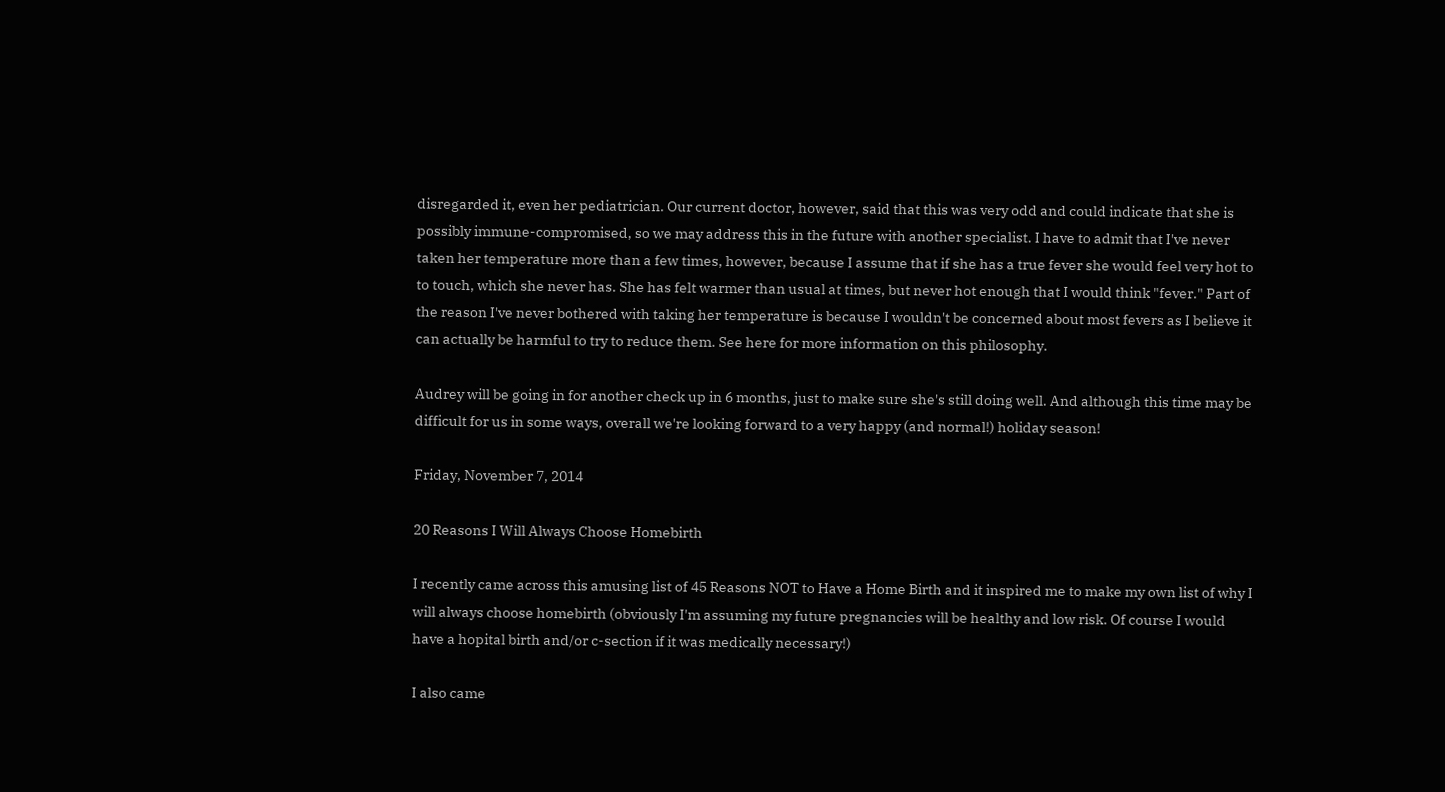disregarded it, even her pediatrician. Our current doctor, however, said that this was very odd and could indicate that she is possibly immune-compromised, so we may address this in the future with another specialist. I have to admit that I've never taken her temperature more than a few times, however, because I assume that if she has a true fever she would feel very hot to to touch, which she never has. She has felt warmer than usual at times, but never hot enough that I would think "fever." Part of the reason I've never bothered with taking her temperature is because I wouldn't be concerned about most fevers as I believe it can actually be harmful to try to reduce them. See here for more information on this philosophy.

Audrey will be going in for another check up in 6 months, just to make sure she's still doing well. And although this time may be difficult for us in some ways, overall we're looking forward to a very happy (and normal!) holiday season!

Friday, November 7, 2014

20 Reasons I Will Always Choose Homebirth

I recently came across this amusing list of 45 Reasons NOT to Have a Home Birth and it inspired me to make my own list of why I will always choose homebirth (obviously I'm assuming my future pregnancies will be healthy and low risk. Of course I would have a hopital birth and/or c-section if it was medically necessary!)

I also came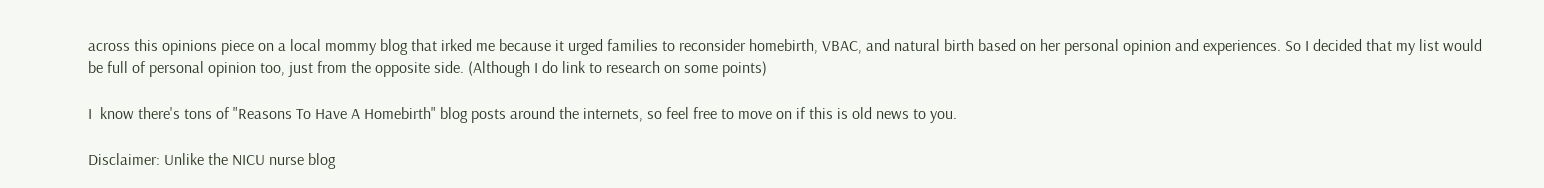across this opinions piece on a local mommy blog that irked me because it urged families to reconsider homebirth, VBAC, and natural birth based on her personal opinion and experiences. So I decided that my list would be full of personal opinion too, just from the opposite side. (Although I do link to research on some points)

I  know there's tons of "Reasons To Have A Homebirth" blog posts around the internets, so feel free to move on if this is old news to you.

Disclaimer: Unlike the NICU nurse blog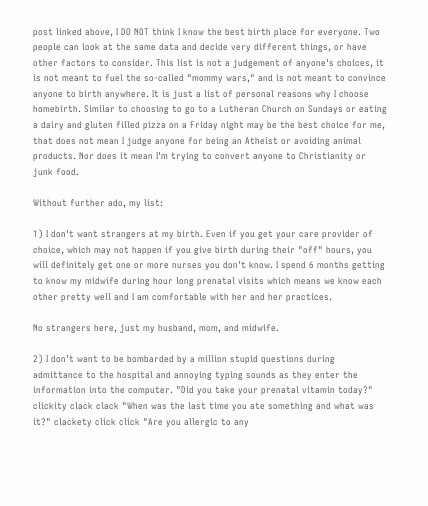post linked above, I DO NOT think I know the best birth place for everyone. Two people can look at the same data and decide very different things, or have other factors to consider. This list is not a judgement of anyone's choices, it is not meant to fuel the so-called "mommy wars," and is not meant to convince anyone to birth anywhere. It is just a list of personal reasons why I choose homebirth. Similar to choosing to go to a Lutheran Church on Sundays or eating a dairy and gluten filled pizza on a Friday night may be the best choice for me, that does not mean I judge anyone for being an Atheist or avoiding animal products. Nor does it mean I'm trying to convert anyone to Christianity or junk food.

Without further ado, my list:

1) I don't want strangers at my birth. Even if you get your care provider of choice, which may not happen if you give birth during their "off" hours, you will definitely get one or more nurses you don't know. I spend 6 months getting to know my midwife during hour long prenatal visits which means we know each other pretty well and I am comfortable with her and her practices.

No strangers here, just my husband, mom, and midwife.

2) I don't want to be bombarded by a million stupid questions during admittance to the hospital and annoying typing sounds as they enter the information into the computer. "Did you take your prenatal vitamin today?" clickity clack clack "When was the last time you ate something and what was it?" clackety click click "Are you allergic to any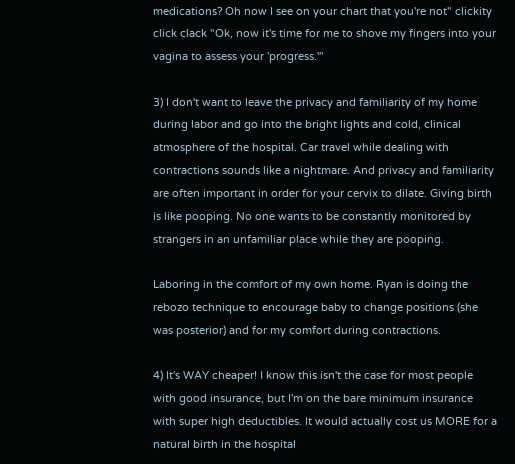medications? Oh now I see on your chart that you're not" clickity click clack "Ok, now it's time for me to shove my fingers into your vagina to assess your 'progress.'"

3) I don't want to leave the privacy and familiarity of my home during labor and go into the bright lights and cold, clinical atmosphere of the hospital. Car travel while dealing with contractions sounds like a nightmare. And privacy and familiarity are often important in order for your cervix to dilate. Giving birth is like pooping. No one wants to be constantly monitored by strangers in an unfamiliar place while they are pooping.

Laboring in the comfort of my own home. Ryan is doing the rebozo technique to encourage baby to change positions (she was posterior) and for my comfort during contractions.

4) It's WAY cheaper! I know this isn't the case for most people with good insurance, but I'm on the bare minimum insurance with super high deductibles. It would actually cost us MORE for a natural birth in the hospital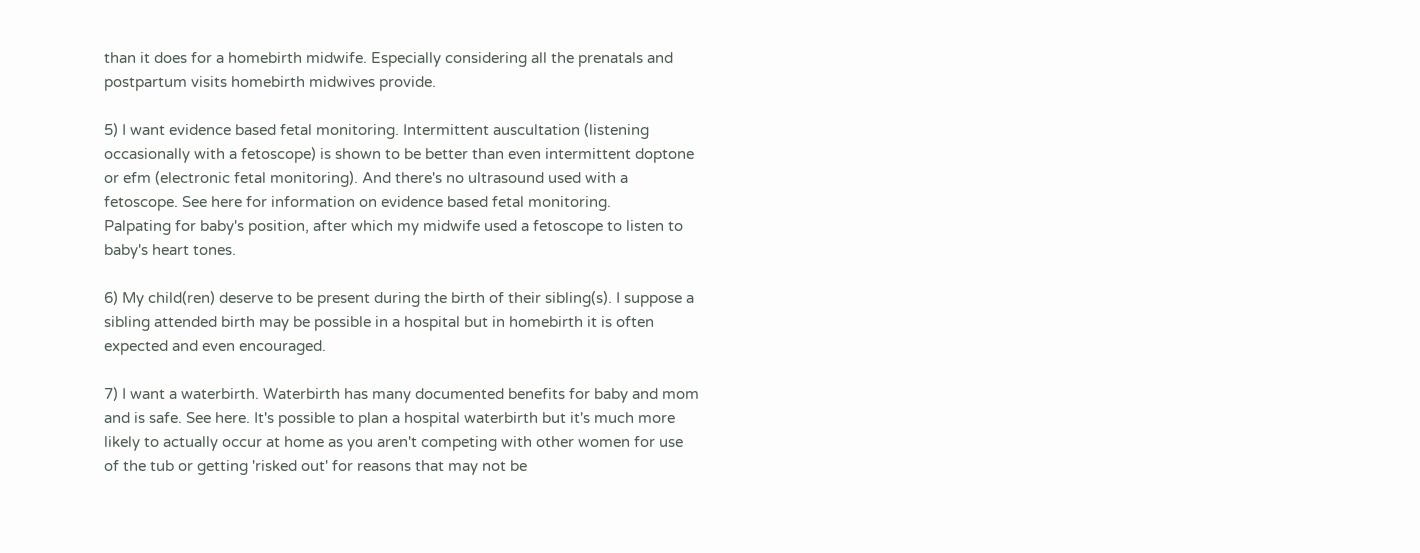than it does for a homebirth midwife. Especially considering all the prenatals and postpartum visits homebirth midwives provide.

5) I want evidence based fetal monitoring. Intermittent auscultation (listening occasionally with a fetoscope) is shown to be better than even intermittent doptone or efm (electronic fetal monitoring). And there's no ultrasound used with a fetoscope. See here for information on evidence based fetal monitoring.
Palpating for baby's position, after which my midwife used a fetoscope to listen to baby's heart tones.

6) My child(ren) deserve to be present during the birth of their sibling(s). I suppose a sibling attended birth may be possible in a hospital but in homebirth it is often expected and even encouraged.

7) I want a waterbirth. Waterbirth has many documented benefits for baby and mom and is safe. See here. It's possible to plan a hospital waterbirth but it's much more likely to actually occur at home as you aren't competing with other women for use of the tub or getting 'risked out' for reasons that may not be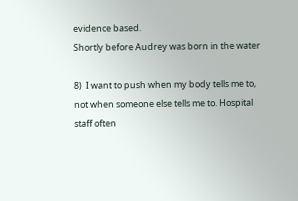evidence based.
Shortly before Audrey was born in the water

8)  I want to push when my body tells me to, not when someone else tells me to. Hospital staff often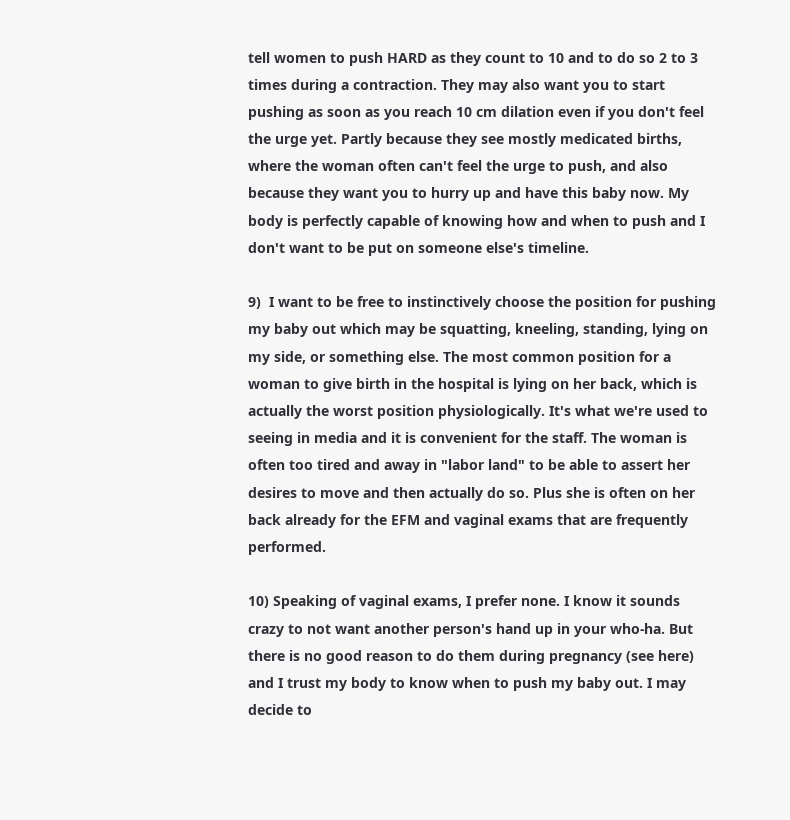tell women to push HARD as they count to 10 and to do so 2 to 3 times during a contraction. They may also want you to start pushing as soon as you reach 10 cm dilation even if you don't feel the urge yet. Partly because they see mostly medicated births, where the woman often can't feel the urge to push, and also because they want you to hurry up and have this baby now. My body is perfectly capable of knowing how and when to push and I don't want to be put on someone else's timeline.

9)  I want to be free to instinctively choose the position for pushing my baby out which may be squatting, kneeling, standing, lying on my side, or something else. The most common position for a woman to give birth in the hospital is lying on her back, which is actually the worst position physiologically. It's what we're used to seeing in media and it is convenient for the staff. The woman is often too tired and away in "labor land" to be able to assert her desires to move and then actually do so. Plus she is often on her back already for the EFM and vaginal exams that are frequently performed.

10) Speaking of vaginal exams, I prefer none. I know it sounds crazy to not want another person's hand up in your who-ha. But there is no good reason to do them during pregnancy (see here) and I trust my body to know when to push my baby out. I may decide to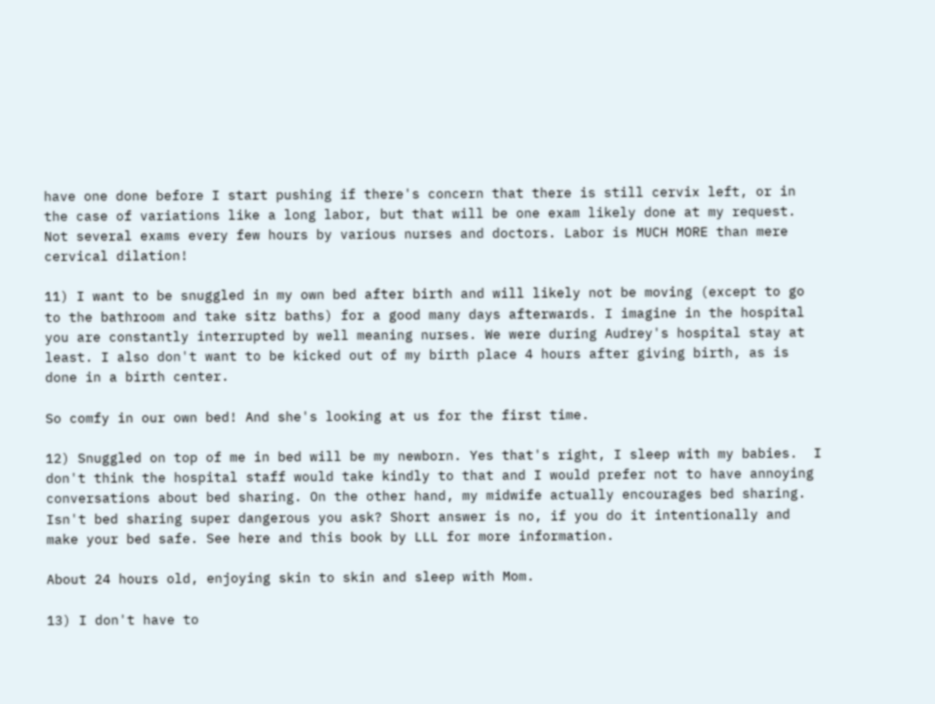have one done before I start pushing if there's concern that there is still cervix left, or in the case of variations like a long labor, but that will be one exam likely done at my request. Not several exams every few hours by various nurses and doctors. Labor is MUCH MORE than mere cervical dilation!

11) I want to be snuggled in my own bed after birth and will likely not be moving (except to go to the bathroom and take sitz baths) for a good many days afterwards. I imagine in the hospital you are constantly interrupted by well meaning nurses. We were during Audrey's hospital stay at least. I also don't want to be kicked out of my birth place 4 hours after giving birth, as is done in a birth center.

So comfy in our own bed! And she's looking at us for the first time.

12) Snuggled on top of me in bed will be my newborn. Yes that's right, I sleep with my babies.  I don't think the hospital staff would take kindly to that and I would prefer not to have annoying conversations about bed sharing. On the other hand, my midwife actually encourages bed sharing. Isn't bed sharing super dangerous you ask? Short answer is no, if you do it intentionally and make your bed safe. See here and this book by LLL for more information.

About 24 hours old, enjoying skin to skin and sleep with Mom.

13) I don't have to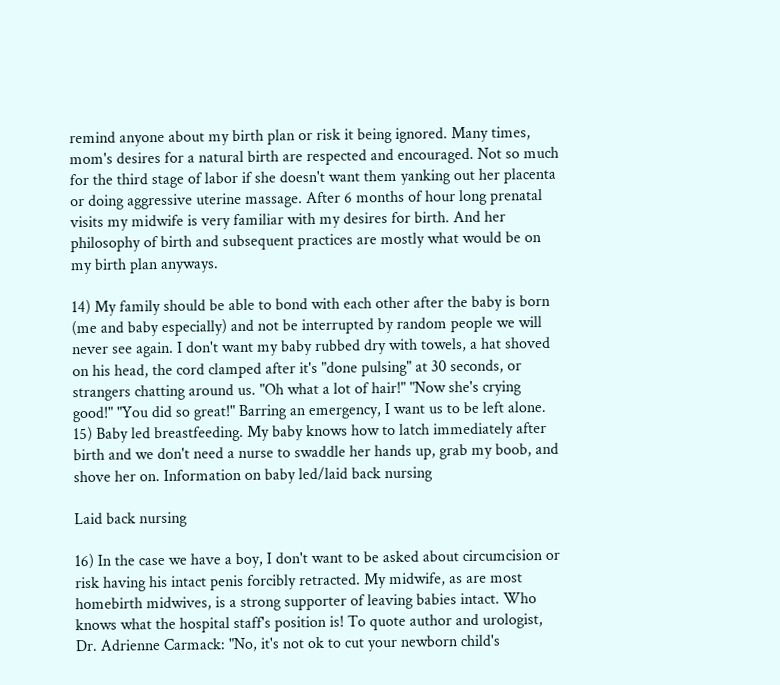remind anyone about my birth plan or risk it being ignored. Many times, mom's desires for a natural birth are respected and encouraged. Not so much for the third stage of labor if she doesn't want them yanking out her placenta or doing aggressive uterine massage. After 6 months of hour long prenatal visits my midwife is very familiar with my desires for birth. And her philosophy of birth and subsequent practices are mostly what would be on my birth plan anyways.

14) My family should be able to bond with each other after the baby is born (me and baby especially) and not be interrupted by random people we will never see again. I don't want my baby rubbed dry with towels, a hat shoved on his head, the cord clamped after it's "done pulsing" at 30 seconds, or  strangers chatting around us. "Oh what a lot of hair!" "Now she's crying good!" "You did so great!" Barring an emergency, I want us to be left alone.
15) Baby led breastfeeding. My baby knows how to latch immediately after birth and we don't need a nurse to swaddle her hands up, grab my boob, and shove her on. Information on baby led/laid back nursing

Laid back nursing

16) In the case we have a boy, I don't want to be asked about circumcision or risk having his intact penis forcibly retracted. My midwife, as are most homebirth midwives, is a strong supporter of leaving babies intact. Who knows what the hospital staff's position is! To quote author and urologist, Dr. Adrienne Carmack: "No, it's not ok to cut your newborn child's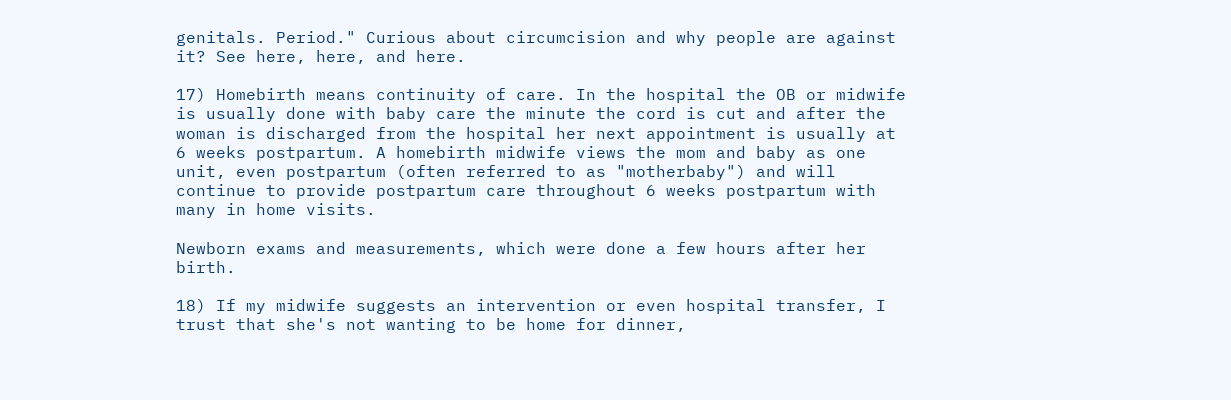genitals. Period." Curious about circumcision and why people are against it? See here, here, and here.

17) Homebirth means continuity of care. In the hospital the OB or midwife is usually done with baby care the minute the cord is cut and after the woman is discharged from the hospital her next appointment is usually at 6 weeks postpartum. A homebirth midwife views the mom and baby as one unit, even postpartum (often referred to as "motherbaby") and will continue to provide postpartum care throughout 6 weeks postpartum with many in home visits.

Newborn exams and measurements, which were done a few hours after her birth.

18) If my midwife suggests an intervention or even hospital transfer, I trust that she's not wanting to be home for dinner,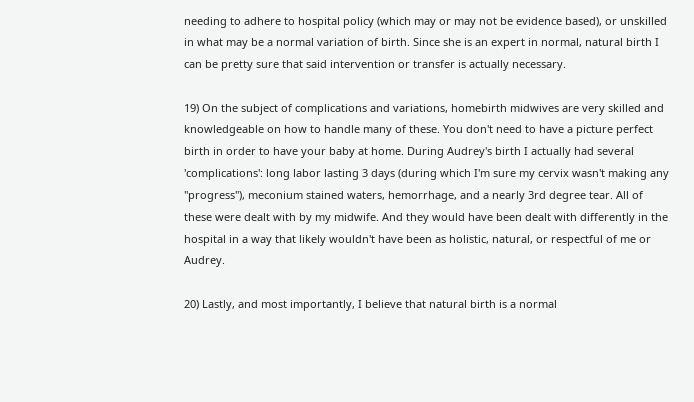needing to adhere to hospital policy (which may or may not be evidence based), or unskilled in what may be a normal variation of birth. Since she is an expert in normal, natural birth I can be pretty sure that said intervention or transfer is actually necessary.

19) On the subject of complications and variations, homebirth midwives are very skilled and knowledgeable on how to handle many of these. You don't need to have a picture perfect birth in order to have your baby at home. During Audrey's birth I actually had several 'complications': long labor lasting 3 days (during which I'm sure my cervix wasn't making any "progress"), meconium stained waters, hemorrhage, and a nearly 3rd degree tear. All of these were dealt with by my midwife. And they would have been dealt with differently in the hospital in a way that likely wouldn't have been as holistic, natural, or respectful of me or Audrey.

20) Lastly, and most importantly, I believe that natural birth is a normal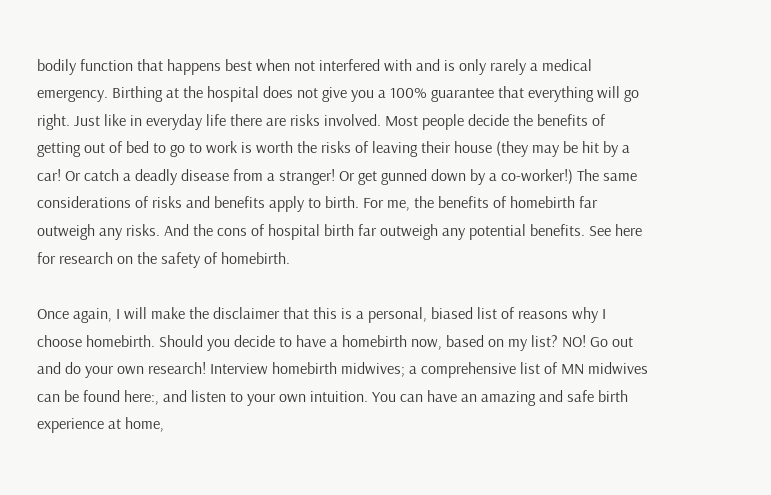bodily function that happens best when not interfered with and is only rarely a medical emergency. Birthing at the hospital does not give you a 100% guarantee that everything will go right. Just like in everyday life there are risks involved. Most people decide the benefits of getting out of bed to go to work is worth the risks of leaving their house (they may be hit by a car! Or catch a deadly disease from a stranger! Or get gunned down by a co-worker!) The same considerations of risks and benefits apply to birth. For me, the benefits of homebirth far outweigh any risks. And the cons of hospital birth far outweigh any potential benefits. See here for research on the safety of homebirth.

Once again, I will make the disclaimer that this is a personal, biased list of reasons why I choose homebirth. Should you decide to have a homebirth now, based on my list? NO! Go out and do your own research! Interview homebirth midwives; a comprehensive list of MN midwives can be found here:, and listen to your own intuition. You can have an amazing and safe birth experience at home,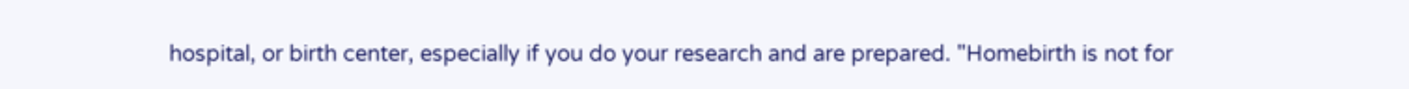hospital, or birth center, especially if you do your research and are prepared. "Homebirth is not for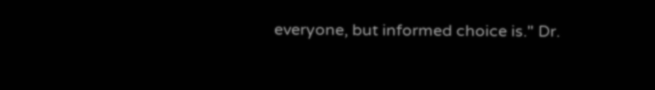everyone, but informed choice is." Dr.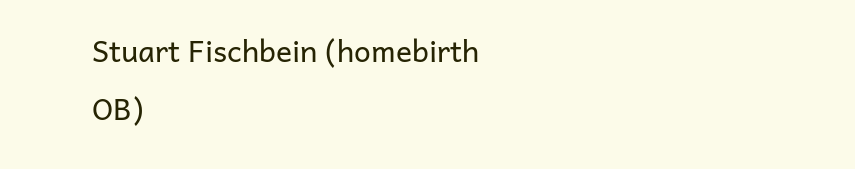Stuart Fischbein (homebirth OB)